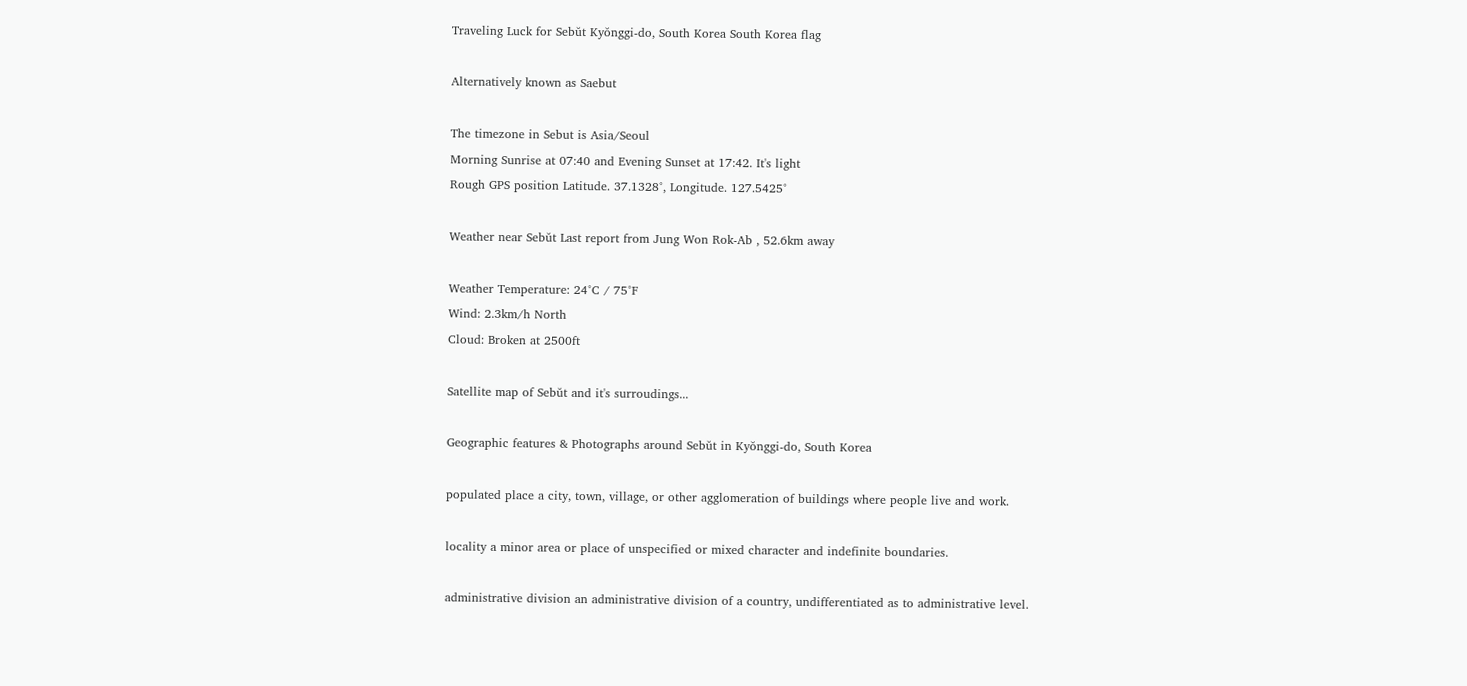Traveling Luck for Sebŭt Kyŏnggi-do, South Korea South Korea flag

Alternatively known as Saebut

The timezone in Sebut is Asia/Seoul
Morning Sunrise at 07:40 and Evening Sunset at 17:42. It's light
Rough GPS position Latitude. 37.1328°, Longitude. 127.5425°

Weather near Sebŭt Last report from Jung Won Rok-Ab , 52.6km away

Weather Temperature: 24°C / 75°F
Wind: 2.3km/h North
Cloud: Broken at 2500ft

Satellite map of Sebŭt and it's surroudings...

Geographic features & Photographs around Sebŭt in Kyŏnggi-do, South Korea

populated place a city, town, village, or other agglomeration of buildings where people live and work.

locality a minor area or place of unspecified or mixed character and indefinite boundaries.

administrative division an administrative division of a country, undifferentiated as to administrative level.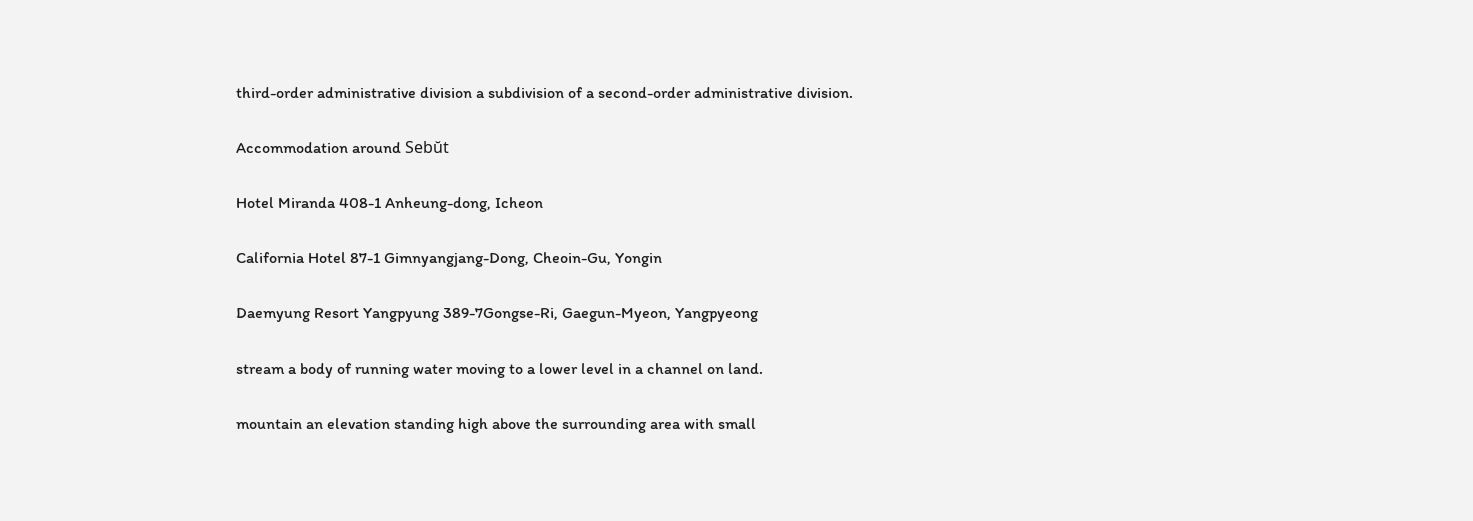third-order administrative division a subdivision of a second-order administrative division.

Accommodation around Sebŭt

Hotel Miranda 408-1 Anheung-dong, Icheon

California Hotel 87-1 Gimnyangjang-Dong, Cheoin-Gu, Yongin

Daemyung Resort Yangpyung 389-7Gongse-Ri, Gaegun-Myeon, Yangpyeong

stream a body of running water moving to a lower level in a channel on land.

mountain an elevation standing high above the surrounding area with small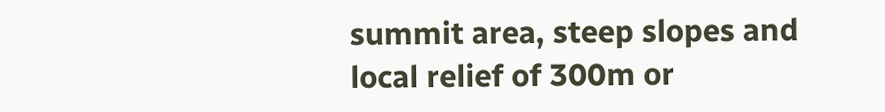summit area, steep slopes and local relief of 300m or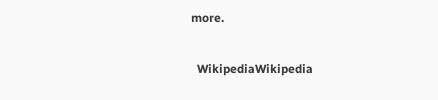more.

  WikipediaWikipedia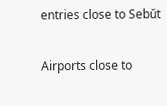entries close to Sebŭt

Airports close to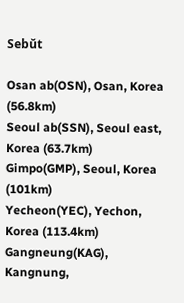Sebŭt

Osan ab(OSN), Osan, Korea (56.8km)
Seoul ab(SSN), Seoul east, Korea (63.7km)
Gimpo(GMP), Seoul, Korea (101km)
Yecheon(YEC), Yechon, Korea (113.4km)
Gangneung(KAG), Kangnung,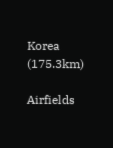Korea (175.3km)

Airfields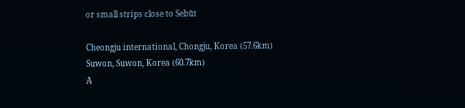or small strips close to Sebŭt

Cheongju international, Chongju, Korea (57.6km)
Suwon, Suwon, Korea (60.7km)
A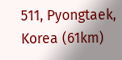511, Pyongtaek, Korea (61km)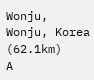Wonju, Wonju, Korea (62.1km)
A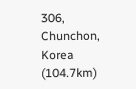306, Chunchon, Korea (104.7km)